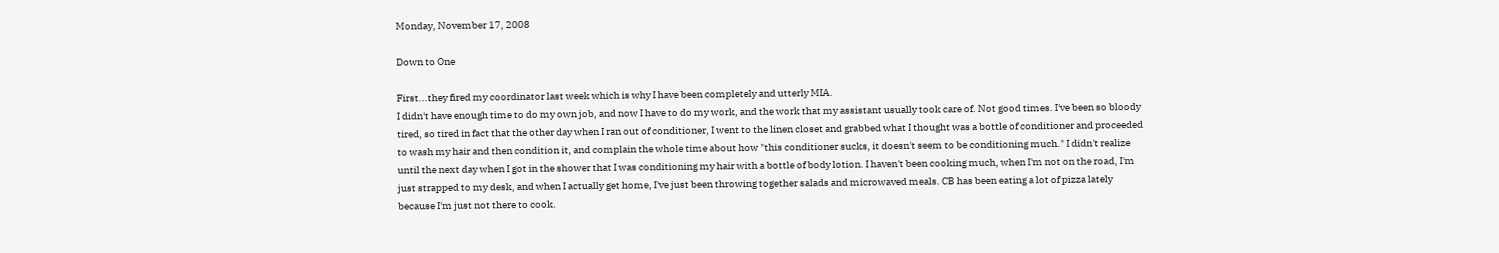Monday, November 17, 2008

Down to One

First...they fired my coordinator last week which is why I have been completely and utterly MIA.
I didn't have enough time to do my own job, and now I have to do my work, and the work that my assistant usually took care of. Not good times. I've been so bloody tired, so tired in fact that the other day when I ran out of conditioner, I went to the linen closet and grabbed what I thought was a bottle of conditioner and proceeded to wash my hair and then condition it, and complain the whole time about how "this conditioner sucks, it doesn't seem to be conditioning much." I didn't realize until the next day when I got in the shower that I was conditioning my hair with a bottle of body lotion. I haven't been cooking much, when I'm not on the road, I'm just strapped to my desk, and when I actually get home, I've just been throwing together salads and microwaved meals. CB has been eating a lot of pizza lately because I'm just not there to cook.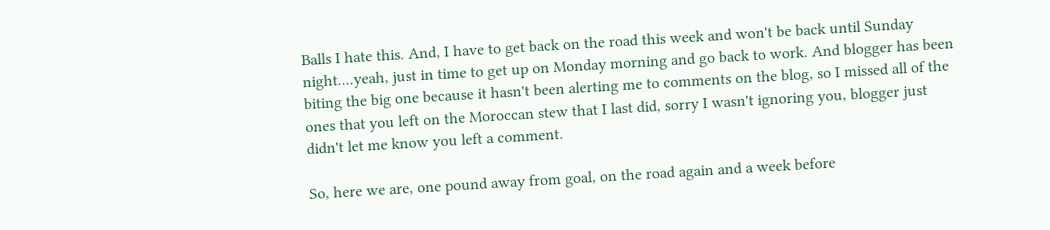Balls I hate this. And, I have to get back on the road this week and won't be back until Sunday night....yeah, just in time to get up on Monday morning and go back to work. And blogger has been biting the big one because it hasn't been alerting me to comments on the blog, so I missed all of the ones that you left on the Moroccan stew that I last did, sorry I wasn't ignoring you, blogger just didn't let me know you left a comment.

So, here we are, one pound away from goal, on the road again and a week before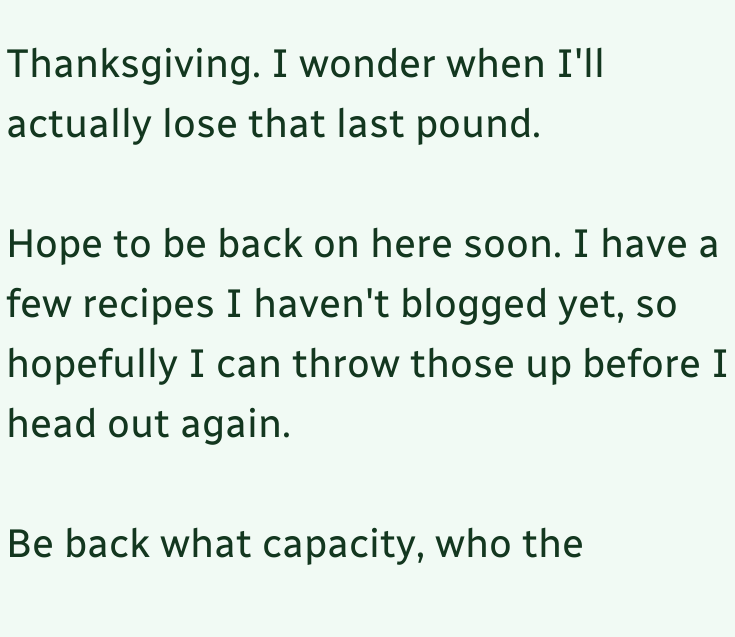Thanksgiving. I wonder when I'll actually lose that last pound.

Hope to be back on here soon. I have a few recipes I haven't blogged yet, so hopefully I can throw those up before I head out again.

Be back what capacity, who the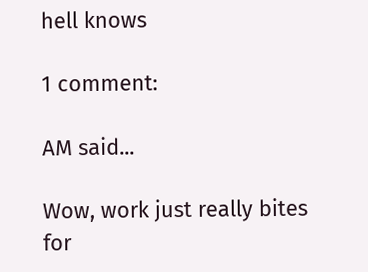hell knows

1 comment:

AM said...

Wow, work just really bites for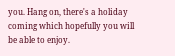you. Hang on, there's a holiday coming which hopefully you will be able to enjoy.